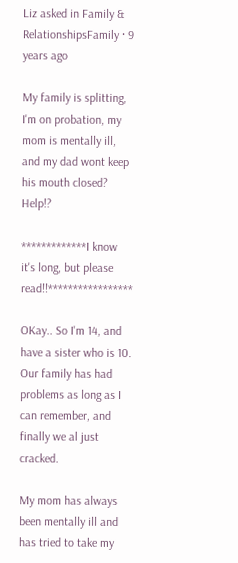Liz asked in Family & RelationshipsFamily · 9 years ago

My family is splitting, I'm on probation, my mom is mentally ill, and my dad wont keep his mouth closed? Help!?

*************I know it's long, but please read!!*****************

OKay.. So I'm 14, and have a sister who is 10. Our family has had problems as long as I can remember, and finally we al just cracked.

My mom has always been mentally ill and has tried to take my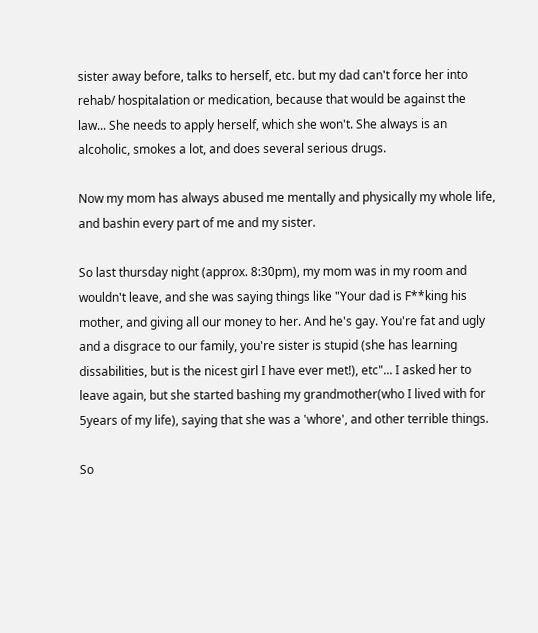sister away before, talks to herself, etc. but my dad can't force her into rehab/ hospitalation or medication, because that would be against the law... She needs to apply herself, which she won't. She always is an alcoholic, smokes a lot, and does several serious drugs.

Now my mom has always abused me mentally and physically my whole life, and bashin every part of me and my sister.

So last thursday night (approx. 8:30pm), my mom was in my room and wouldn't leave, and she was saying things like "Your dad is F**king his mother, and giving all our money to her. And he's gay. You're fat and ugly and a disgrace to our family, you're sister is stupid (she has learning dissabilities, but is the nicest girl I have ever met!), etc"... I asked her to leave again, but she started bashing my grandmother(who I lived with for 5years of my life), saying that she was a 'whore', and other terrible things.

So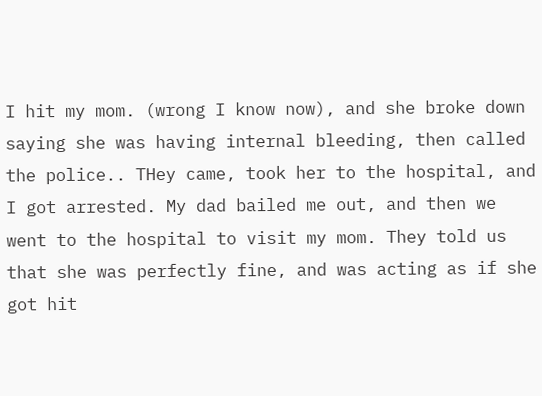I hit my mom. (wrong I know now), and she broke down saying she was having internal bleeding, then called the police.. THey came, took her to the hospital, and I got arrested. My dad bailed me out, and then we went to the hospital to visit my mom. They told us that she was perfectly fine, and was acting as if she got hit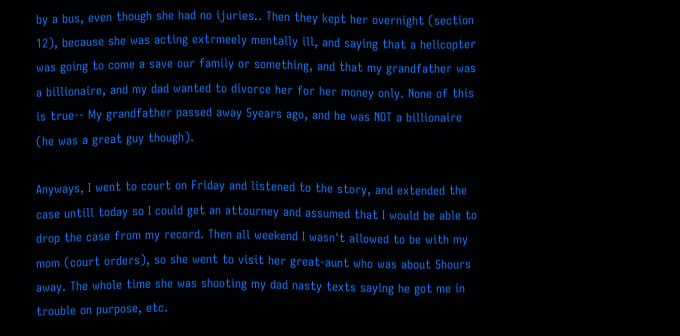by a bus, even though she had no ijuries.. Then they kept her overnight (section 12), because she was acting extrmeely mentally ill, and saying that a helicopter was going to come a save our family or something, and that my grandfather was a billionaire, and my dad wanted to divorce her for her money only. None of this is true-- My grandfather passed away 5years ago, and he was NOT a billionaire (he was a great guy though).

Anyways, I went to court on Friday and listened to the story, and extended the case untill today so I could get an attourney and assumed that I would be able to drop the case from my record. Then all weekend I wasn't allowed to be with my mom (court orders), so she went to visit her great-aunt who was about 5hours away. The whole time she was shooting my dad nasty texts saying he got me in trouble on purpose, etc.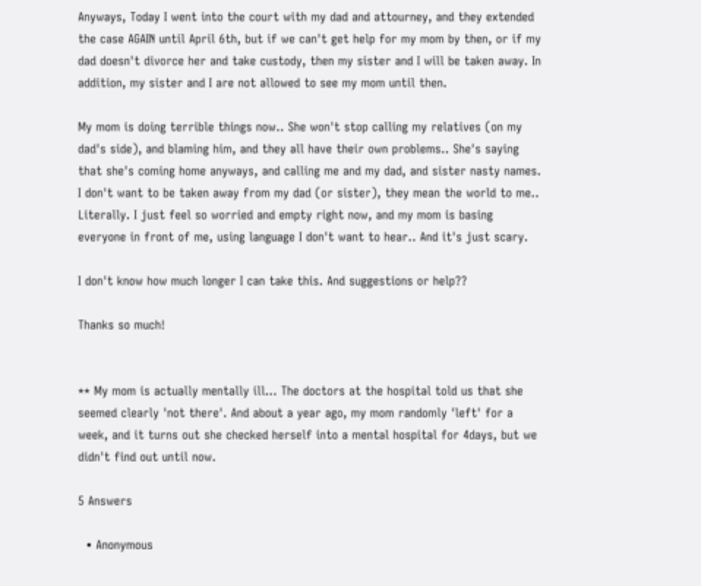Anyways, Today I went into the court with my dad and attourney, and they extended the case AGAIN until April 6th, but if we can't get help for my mom by then, or if my dad doesn't divorce her and take custody, then my sister and I will be taken away. In addition, my sister and I are not allowed to see my mom until then.

My mom is doing terrible things now.. She won't stop calling my relatives (on my dad's side), and blaming him, and they all have their own problems.. She's saying that she's coming home anyways, and calling me and my dad, and sister nasty names. I don't want to be taken away from my dad (or sister), they mean the world to me.. Literally. I just feel so worried and empty right now, and my mom is basing everyone in front of me, using language I don't want to hear.. And it's just scary.

I don't know how much longer I can take this. And suggestions or help??

Thanks so much!


** My mom is actually mentally ill... The doctors at the hospital told us that she seemed clearly 'not there'. And about a year ago, my mom randomly 'left' for a week, and it turns out she checked herself into a mental hospital for 4days, but we didn't find out until now.

5 Answers

  • Anonymous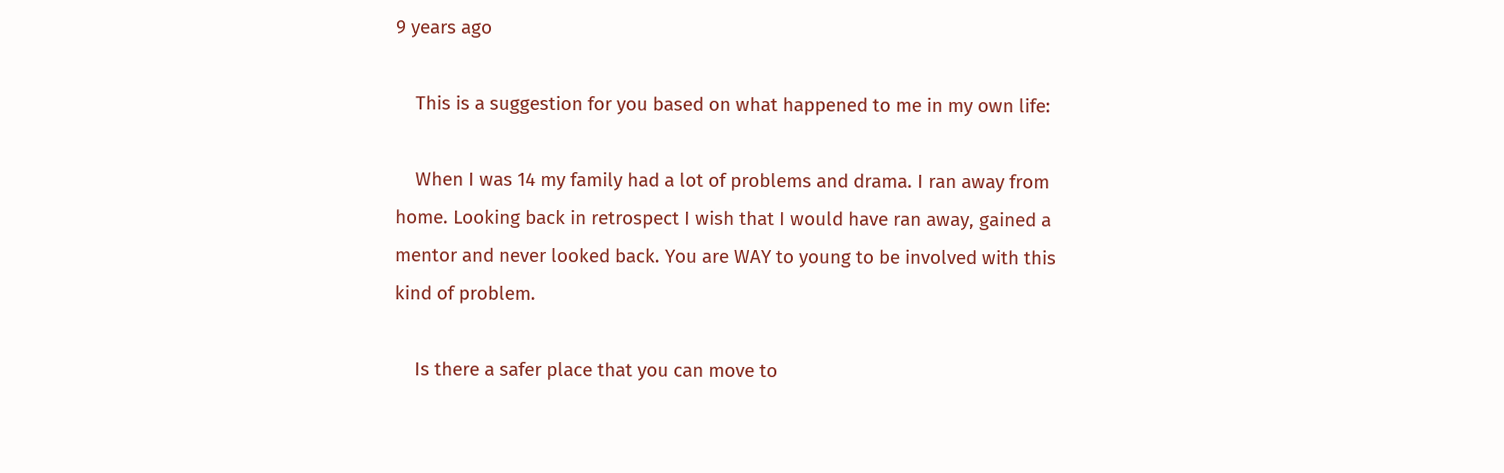9 years ago

    This is a suggestion for you based on what happened to me in my own life:

    When I was 14 my family had a lot of problems and drama. I ran away from home. Looking back in retrospect I wish that I would have ran away, gained a mentor and never looked back. You are WAY to young to be involved with this kind of problem.

    Is there a safer place that you can move to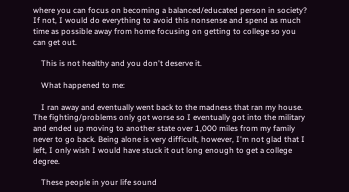where you can focus on becoming a balanced/educated person in society? If not, I would do everything to avoid this nonsense and spend as much time as possible away from home focusing on getting to college so you can get out.

    This is not healthy and you don't deserve it.

    What happened to me:

    I ran away and eventually went back to the madness that ran my house. The fighting/problems only got worse so I eventually got into the military and ended up moving to another state over 1,000 miles from my family never to go back. Being alone is very difficult, however, I'm not glad that I left, I only wish I would have stuck it out long enough to get a college degree.

    These people in your life sound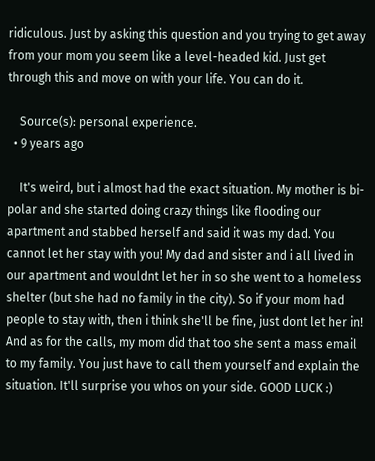ridiculous. Just by asking this question and you trying to get away from your mom you seem like a level-headed kid. Just get through this and move on with your life. You can do it.

    Source(s): personal experience.
  • 9 years ago

    It's weird, but i almost had the exact situation. My mother is bi-polar and she started doing crazy things like flooding our apartment and stabbed herself and said it was my dad. You cannot let her stay with you! My dad and sister and i all lived in our apartment and wouldnt let her in so she went to a homeless shelter (but she had no family in the city). So if your mom had people to stay with, then i think she'll be fine, just dont let her in! And as for the calls, my mom did that too she sent a mass email to my family. You just have to call them yourself and explain the situation. It'll surprise you whos on your side. GOOD LUCK :)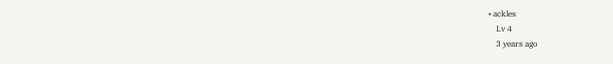• ackles
    Lv 4
    3 years ago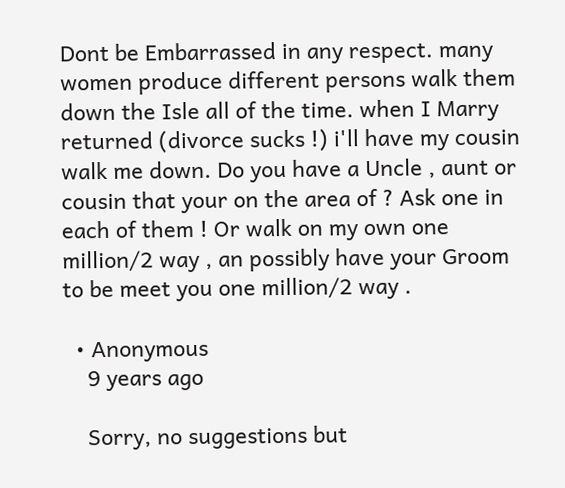Dont be Embarrassed in any respect. many women produce different persons walk them down the Isle all of the time. when I Marry returned (divorce sucks !) i'll have my cousin walk me down. Do you have a Uncle , aunt or cousin that your on the area of ? Ask one in each of them ! Or walk on my own one million/2 way , an possibly have your Groom to be meet you one million/2 way .

  • Anonymous
    9 years ago

    Sorry, no suggestions but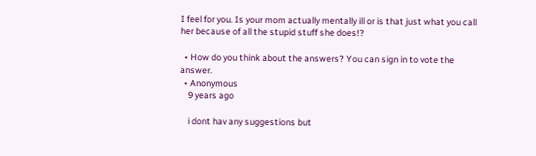I feel for you. Is your mom actually mentally ill or is that just what you call her because of all the stupid stuff she does!?

  • How do you think about the answers? You can sign in to vote the answer.
  • Anonymous
    9 years ago

    i dont hav any suggestions but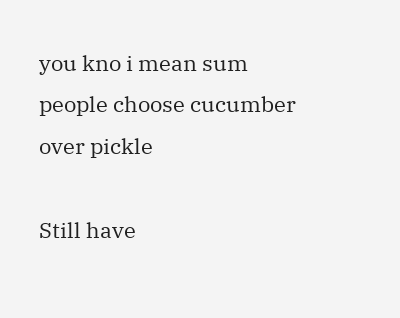you kno i mean sum people choose cucumber over pickle

Still have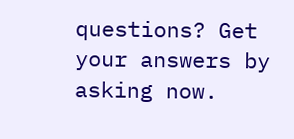questions? Get your answers by asking now.